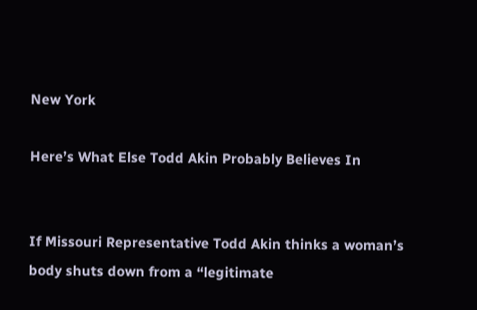New York

Here’s What Else Todd Akin Probably Believes In


If Missouri Representative Todd Akin thinks a woman’s body shuts down from a “legitimate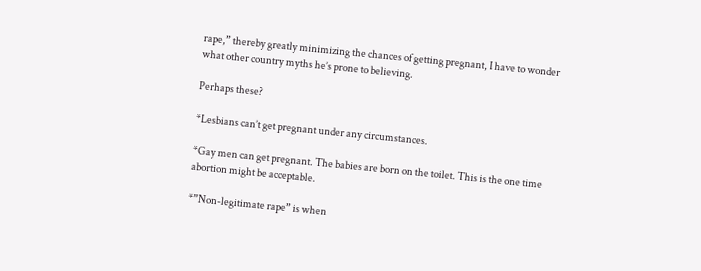rape,” thereby greatly minimizing the chances of getting pregnant, I have to wonder what other country myths he’s prone to believing.

Perhaps these?

*Lesbians can’t get pregnant under any circumstances.

*Gay men can get pregnant. The babies are born on the toilet. This is the one time abortion might be acceptable.

*”Non-legitimate rape” is when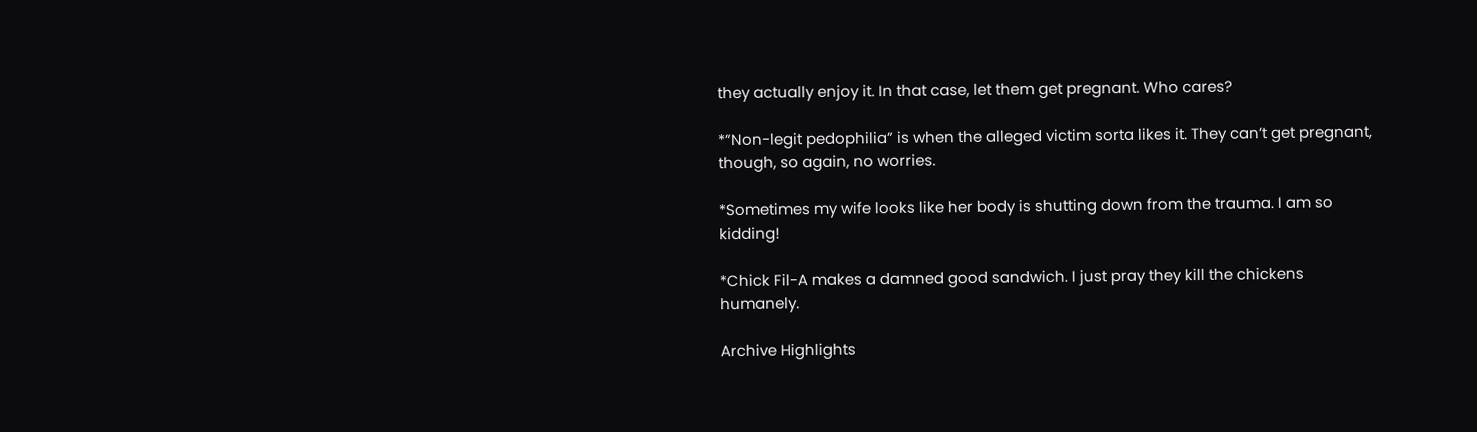they actually enjoy it. In that case, let them get pregnant. Who cares?

*”Non-legit pedophilia” is when the alleged victim sorta likes it. They can’t get pregnant, though, so again, no worries.

*Sometimes my wife looks like her body is shutting down from the trauma. I am so kidding!

*Chick Fil-A makes a damned good sandwich. I just pray they kill the chickens humanely.

Archive Highlights